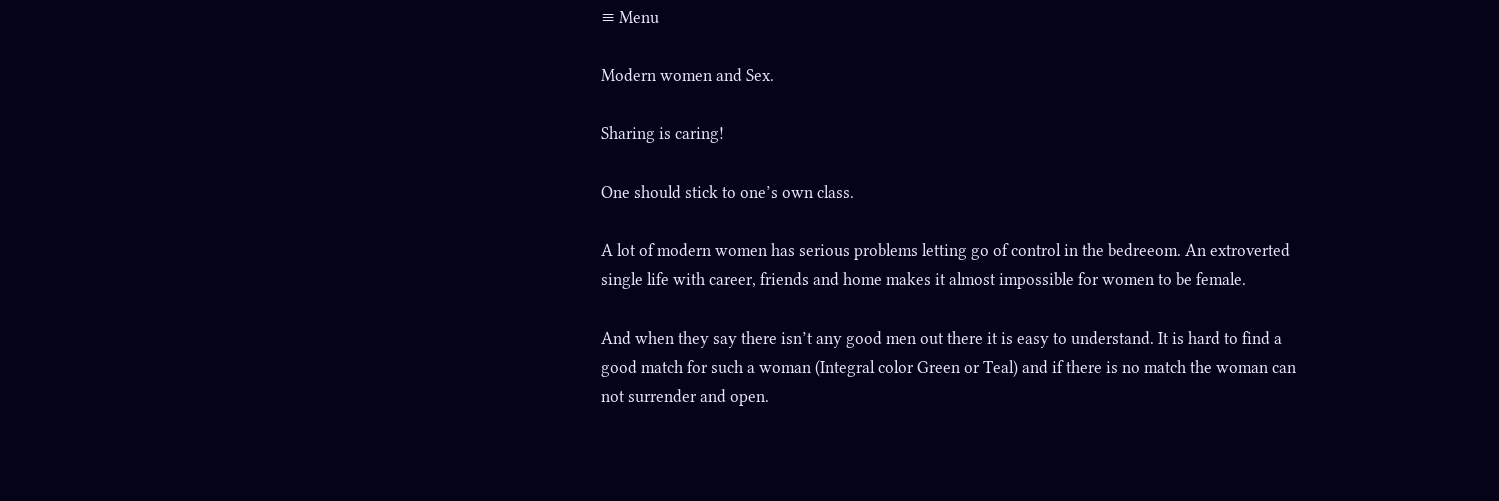≡ Menu

Modern women and Sex.

Sharing is caring!

One should stick to one’s own class.

A lot of modern women has serious problems letting go of control in the bedreeom. An extroverted single life with career, friends and home makes it almost impossible for women to be female.

And when they say there isn’t any good men out there it is easy to understand. It is hard to find a good match for such a woman (Integral color Green or Teal) and if there is no match the woman can not surrender and open.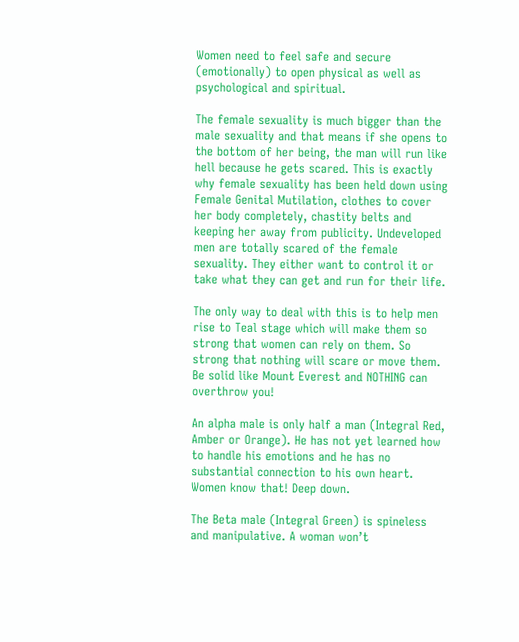Women need to feel safe and secure (emotionally) to open physical as well as psychological and spiritual.

The female sexuality is much bigger than the male sexuality and that means if she opens to the bottom of her being, the man will run like hell because he gets scared. This is exactly why female sexuality has been held down using Female Genital Mutilation, clothes to cover her body completely, chastity belts and keeping her away from publicity. Undeveloped men are totally scared of the female sexuality. They either want to control it or take what they can get and run for their life.

The only way to deal with this is to help men rise to Teal stage which will make them so strong that women can rely on them. So strong that nothing will scare or move them. Be solid like Mount Everest and NOTHING can overthrow you!

An alpha male is only half a man (Integral Red, Amber or Orange). He has not yet learned how to handle his emotions and he has no substantial connection to his own heart. Women know that! Deep down.

The Beta male (Integral Green) is spineless and manipulative. A woman won’t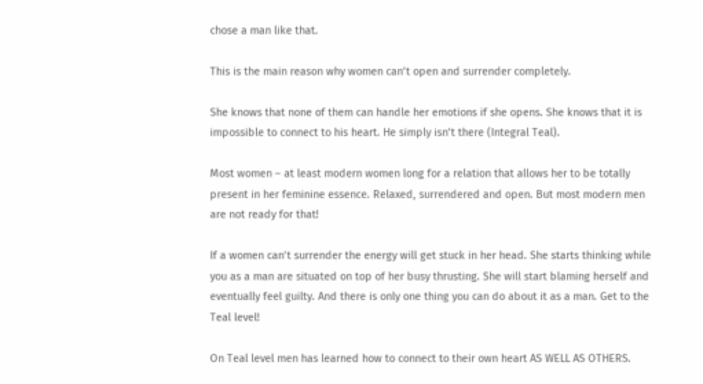chose a man like that.

This is the main reason why women can’t open and surrender completely.

She knows that none of them can handle her emotions if she opens. She knows that it is impossible to connect to his heart. He simply isn’t there (Integral Teal).

Most women – at least modern women long for a relation that allows her to be totally present in her feminine essence. Relaxed, surrendered and open. But most modern men are not ready for that!

If a women can’t surrender the energy will get stuck in her head. She starts thinking while you as a man are situated on top of her busy thrusting. She will start blaming herself and eventually feel guilty. And there is only one thing you can do about it as a man. Get to the Teal level!

On Teal level men has learned how to connect to their own heart AS WELL AS OTHERS.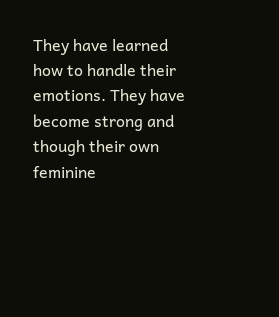They have learned how to handle their emotions. They have become strong and though their own feminine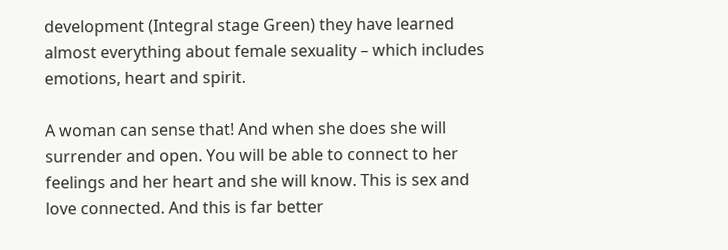development (Integral stage Green) they have learned almost everything about female sexuality – which includes emotions, heart and spirit.

A woman can sense that! And when she does she will surrender and open. You will be able to connect to her feelings and her heart and she will know. This is sex and love connected. And this is far better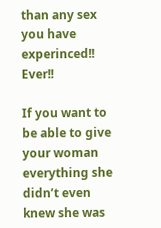than any sex you have experinced!! Ever!!

If you want to be able to give your woman everything she didn’t even knew she was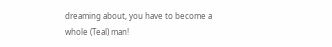dreaming about, you have to become a whole (Teal) man!